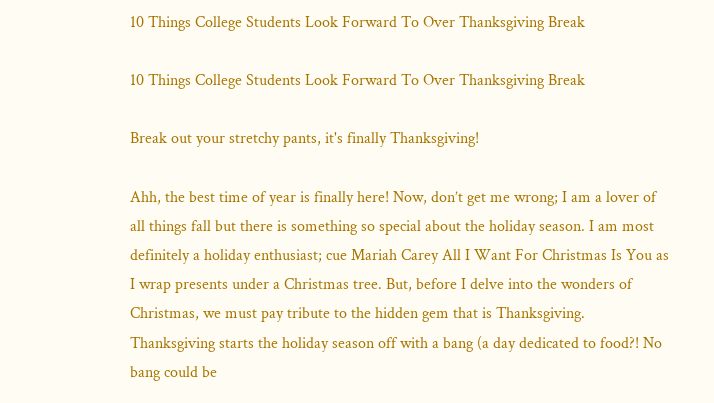10 Things College Students Look Forward To Over Thanksgiving Break

10 Things College Students Look Forward To Over Thanksgiving Break

Break out your stretchy pants, it's finally Thanksgiving!

Ahh, the best time of year is finally here! Now, don’t get me wrong; I am a lover of all things fall but there is something so special about the holiday season. I am most definitely a holiday enthusiast; cue Mariah Carey All I Want For Christmas Is You as I wrap presents under a Christmas tree. But, before I delve into the wonders of Christmas, we must pay tribute to the hidden gem that is Thanksgiving. Thanksgiving starts the holiday season off with a bang (a day dedicated to food?! No bang could be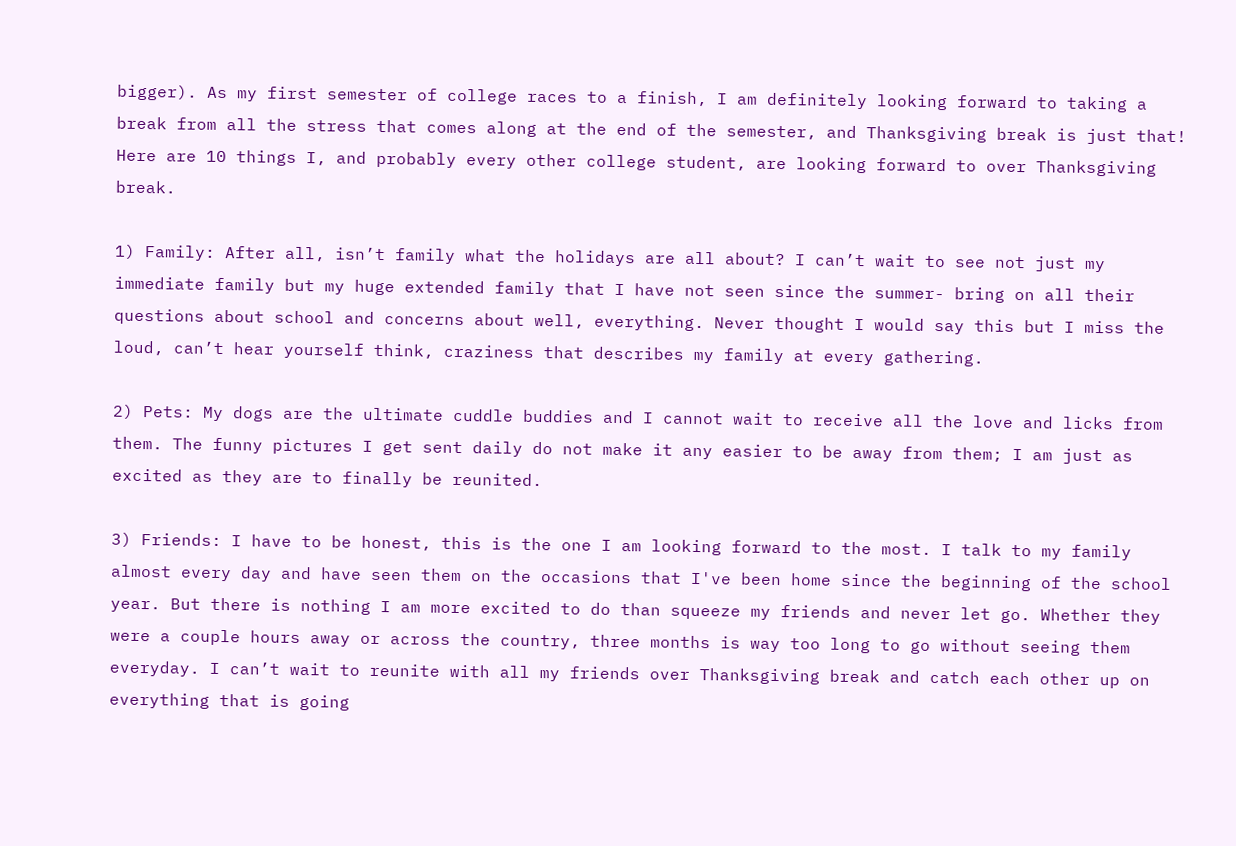bigger). As my first semester of college races to a finish, I am definitely looking forward to taking a break from all the stress that comes along at the end of the semester, and Thanksgiving break is just that! Here are 10 things I, and probably every other college student, are looking forward to over Thanksgiving break.

1) Family: After all, isn’t family what the holidays are all about? I can’t wait to see not just my immediate family but my huge extended family that I have not seen since the summer- bring on all their questions about school and concerns about well, everything. Never thought I would say this but I miss the loud, can’t hear yourself think, craziness that describes my family at every gathering.

2) Pets: My dogs are the ultimate cuddle buddies and I cannot wait to receive all the love and licks from them. The funny pictures I get sent daily do not make it any easier to be away from them; I am just as excited as they are to finally be reunited.

3) Friends: I have to be honest, this is the one I am looking forward to the most. I talk to my family almost every day and have seen them on the occasions that I've been home since the beginning of the school year. But there is nothing I am more excited to do than squeeze my friends and never let go. Whether they were a couple hours away or across the country, three months is way too long to go without seeing them everyday. I can’t wait to reunite with all my friends over Thanksgiving break and catch each other up on everything that is going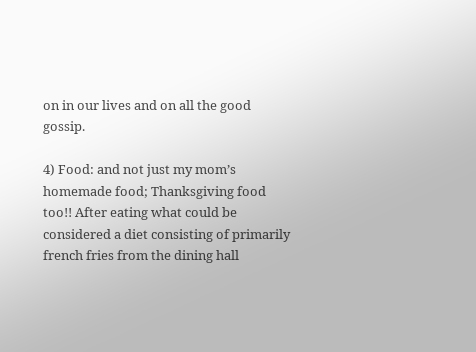on in our lives and on all the good gossip.

4) Food: and not just my mom’s homemade food; Thanksgiving food too!! After eating what could be considered a diet consisting of primarily french fries from the dining hall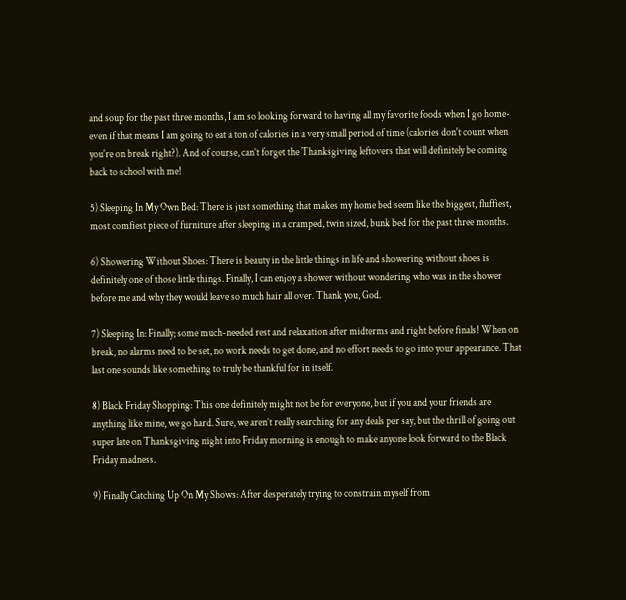and soup for the past three months, I am so looking forward to having all my favorite foods when I go home- even if that means I am going to eat a ton of calories in a very small period of time (calories don't count when you're on break right?). And of course, can’t forget the Thanksgiving leftovers that will definitely be coming back to school with me!

5) Sleeping In My Own Bed: There is just something that makes my home bed seem like the biggest, fluffiest, most comfiest piece of furniture after sleeping in a cramped, twin sized, bunk bed for the past three months.

6) Showering Without Shoes: There is beauty in the little things in life and showering without shoes is definitely one of those little things. Finally, I can enjoy a shower without wondering who was in the shower before me and why they would leave so much hair all over. Thank you, God.

7) Sleeping In: Finally; some much-needed rest and relaxation after midterms and right before finals! When on break, no alarms need to be set, no work needs to get done, and no effort needs to go into your appearance. That last one sounds like something to truly be thankful for in itself.

8) Black Friday Shopping: This one definitely might not be for everyone, but if you and your friends are anything like mine, we go hard. Sure, we aren’t really searching for any deals per say, but the thrill of going out super late on Thanksgiving night into Friday morning is enough to make anyone look forward to the Black Friday madness.

9) Finally Catching Up On My Shows: After desperately trying to constrain myself from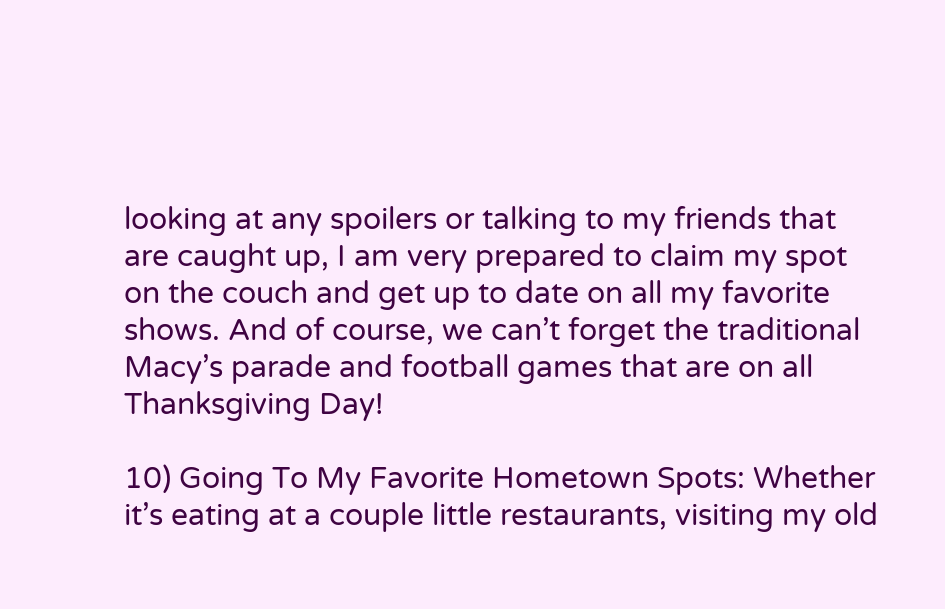looking at any spoilers or talking to my friends that are caught up, I am very prepared to claim my spot on the couch and get up to date on all my favorite shows. And of course, we can’t forget the traditional Macy’s parade and football games that are on all Thanksgiving Day!

10) Going To My Favorite Hometown Spots: Whether it’s eating at a couple little restaurants, visiting my old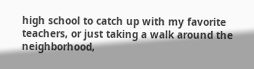high school to catch up with my favorite teachers, or just taking a walk around the neighborhood,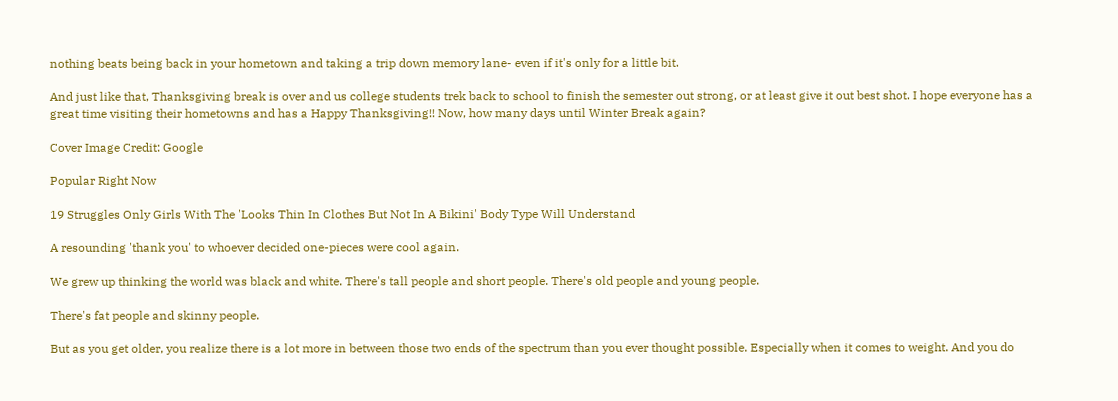nothing beats being back in your hometown and taking a trip down memory lane- even if it's only for a little bit.

And just like that, Thanksgiving break is over and us college students trek back to school to finish the semester out strong, or at least give it out best shot. I hope everyone has a great time visiting their hometowns and has a Happy Thanksgiving!! Now, how many days until Winter Break again?

Cover Image Credit: Google

Popular Right Now

19 Struggles Only Girls With The 'Looks Thin In Clothes But Not In A Bikini' Body Type Will Understand

A resounding 'thank you' to whoever decided one-pieces were cool again.

We grew up thinking the world was black and white. There's tall people and short people. There's old people and young people.

There's fat people and skinny people.

But as you get older, you realize there is a lot more in between those two ends of the spectrum than you ever thought possible. Especially when it comes to weight. And you do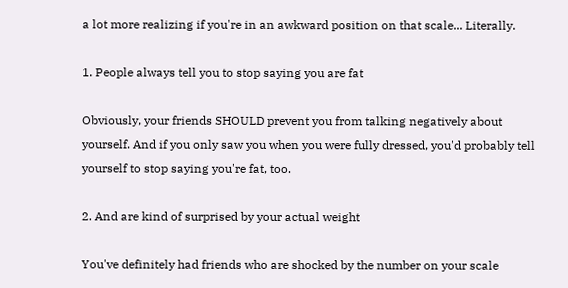a lot more realizing if you're in an awkward position on that scale... Literally.

1. People always tell you to stop saying you are fat

Obviously, your friends SHOULD prevent you from talking negatively about yourself. And if you only saw you when you were fully dressed, you'd probably tell yourself to stop saying you're fat, too.

2. And are kind of surprised by your actual weight

You've definitely had friends who are shocked by the number on your scale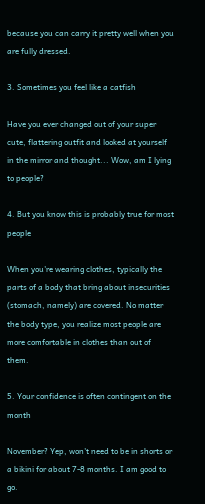because you can carry it pretty well when you are fully dressed.

3. Sometimes you feel like a catfish

Have you ever changed out of your super cute, flattering outfit and looked at yourself in the mirror and thought... Wow, am I lying to people?

4. But you know this is probably true for most people

When you're wearing clothes, typically the parts of a body that bring about insecurities (stomach, namely) are covered. No matter the body type, you realize most people are more comfortable in clothes than out of them.

5. Your confidence is often contingent on the month

November? Yep, won't need to be in shorts or a bikini for about 7-8 months. I am good to go.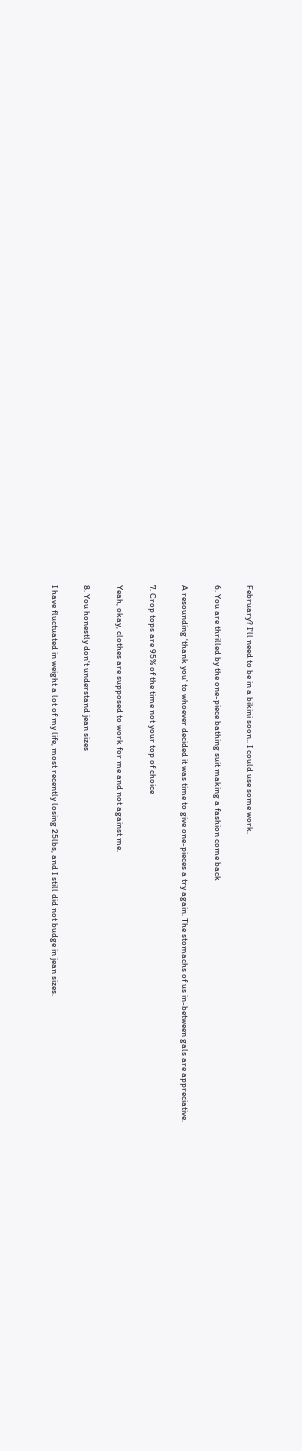February? I'll need to be in a bikini soon.. I could use some work.

6. You are thrilled by the one-piece bathing suit making a fashion come back

A resounding 'thank you' to whoever decided it was time to give one-pieces a try again. The stomachs of us in-between gals are appreciative.

7. Crop tops are 95% of the time not your top of choice

Yeah, okay, clothes are supposed to work for me and not against me.

8. You honestly don't understand jean sizes

I have fluctuated in weight a lot of my life, most recently losing 25lbs, and I still did not budge in jean sizes.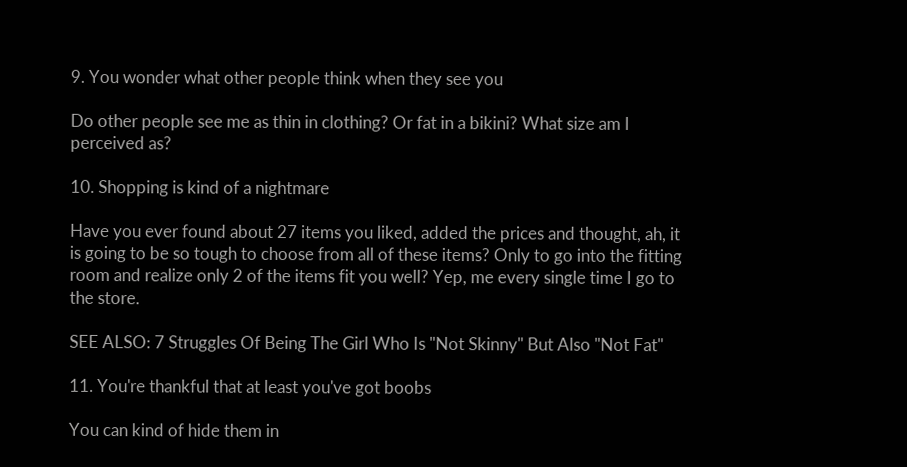9. You wonder what other people think when they see you

Do other people see me as thin in clothing? Or fat in a bikini? What size am I perceived as?

10. Shopping is kind of a nightmare

Have you ever found about 27 items you liked, added the prices and thought, ah, it is going to be so tough to choose from all of these items? Only to go into the fitting room and realize only 2 of the items fit you well? Yep, me every single time I go to the store.

SEE ALSO: 7 Struggles Of Being The Girl Who Is "Not Skinny" But Also "Not Fat"

11. You're thankful that at least you've got boobs

You can kind of hide them in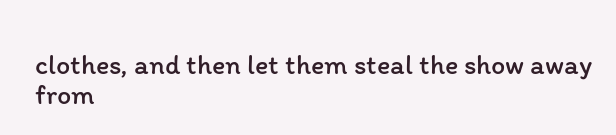clothes, and then let them steal the show away from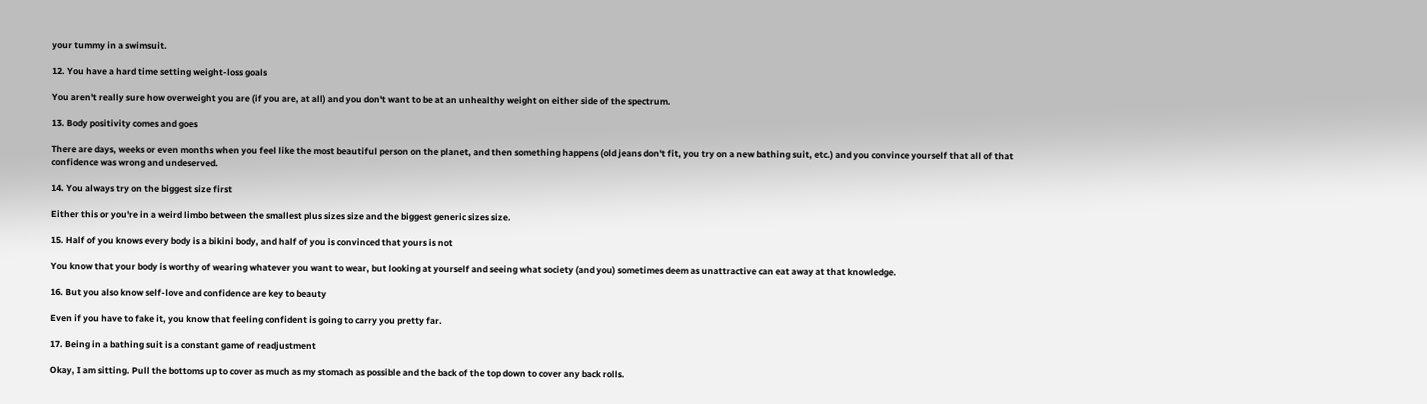your tummy in a swimsuit.

12. You have a hard time setting weight-loss goals

You aren't really sure how overweight you are (if you are, at all) and you don't want to be at an unhealthy weight on either side of the spectrum.

13. Body positivity comes and goes

There are days, weeks or even months when you feel like the most beautiful person on the planet, and then something happens (old jeans don't fit, you try on a new bathing suit, etc.) and you convince yourself that all of that confidence was wrong and undeserved.

14. You always try on the biggest size first

Either this or you're in a weird limbo between the smallest plus sizes size and the biggest generic sizes size.

15. Half of you knows every body is a bikini body, and half of you is convinced that yours is not

You know that your body is worthy of wearing whatever you want to wear, but looking at yourself and seeing what society (and you) sometimes deem as unattractive can eat away at that knowledge.

16. But you also know self-love and confidence are key to beauty

Even if you have to fake it, you know that feeling confident is going to carry you pretty far.

17. Being in a bathing suit is a constant game of readjustment

Okay, I am sitting. Pull the bottoms up to cover as much as my stomach as possible and the back of the top down to cover any back rolls.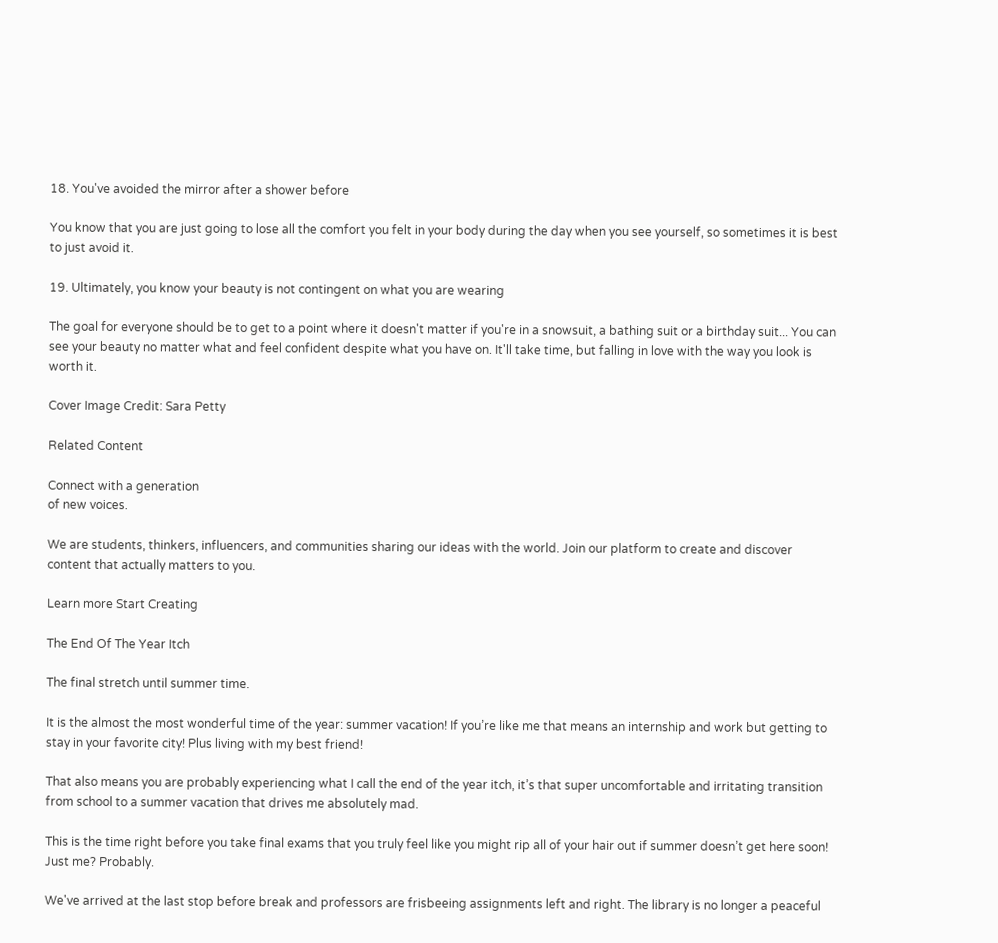18. You've avoided the mirror after a shower before

You know that you are just going to lose all the comfort you felt in your body during the day when you see yourself, so sometimes it is best to just avoid it.

19. Ultimately, you know your beauty is not contingent on what you are wearing

The goal for everyone should be to get to a point where it doesn't matter if you're in a snowsuit, a bathing suit or a birthday suit... You can see your beauty no matter what and feel confident despite what you have on. It'll take time, but falling in love with the way you look is worth it.

Cover Image Credit: Sara Petty

Related Content

Connect with a generation
of new voices.

We are students, thinkers, influencers, and communities sharing our ideas with the world. Join our platform to create and discover content that actually matters to you.

Learn more Start Creating

The End Of The Year Itch

The final stretch until summer time.

It is the almost the most wonderful time of the year: summer vacation! If you’re like me that means an internship and work but getting to stay in your favorite city! Plus living with my best friend!

That also means you are probably experiencing what I call the end of the year itch, it’s that super uncomfortable and irritating transition from school to a summer vacation that drives me absolutely mad.

This is the time right before you take final exams that you truly feel like you might rip all of your hair out if summer doesn’t get here soon! Just me? Probably.

We've arrived at the last stop before break and professors are frisbeeing assignments left and right. The library is no longer a peaceful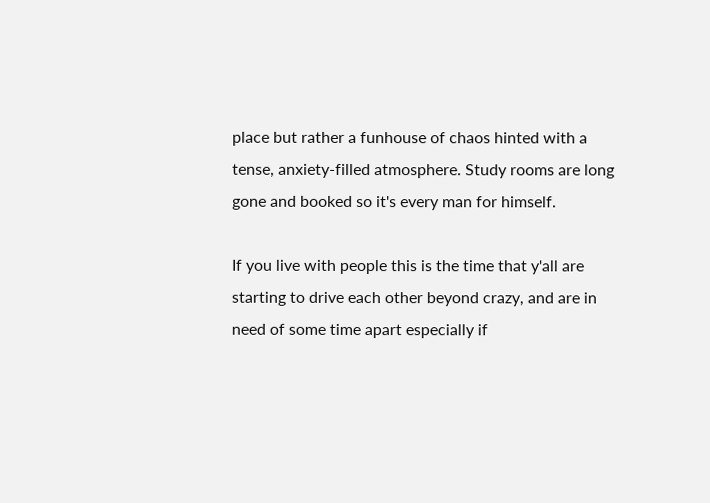place but rather a funhouse of chaos hinted with a tense, anxiety-filled atmosphere. Study rooms are long gone and booked so it's every man for himself.

If you live with people this is the time that y'all are starting to drive each other beyond crazy, and are in need of some time apart especially if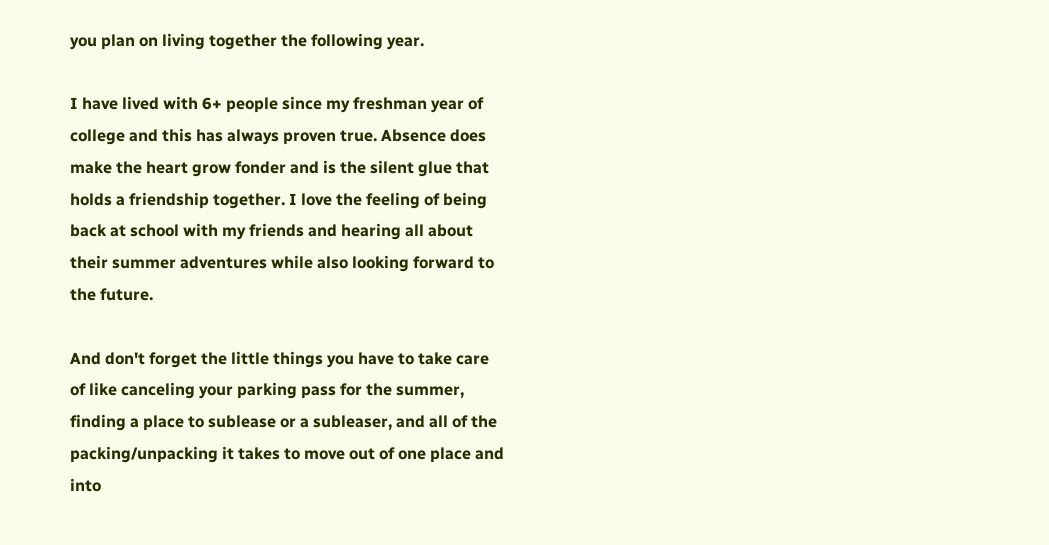you plan on living together the following year.

I have lived with 6+ people since my freshman year of college and this has always proven true. Absence does make the heart grow fonder and is the silent glue that holds a friendship together. I love the feeling of being back at school with my friends and hearing all about their summer adventures while also looking forward to the future.

And don't forget the little things you have to take care of like canceling your parking pass for the summer, finding a place to sublease or a subleaser, and all of the packing/unpacking it takes to move out of one place and into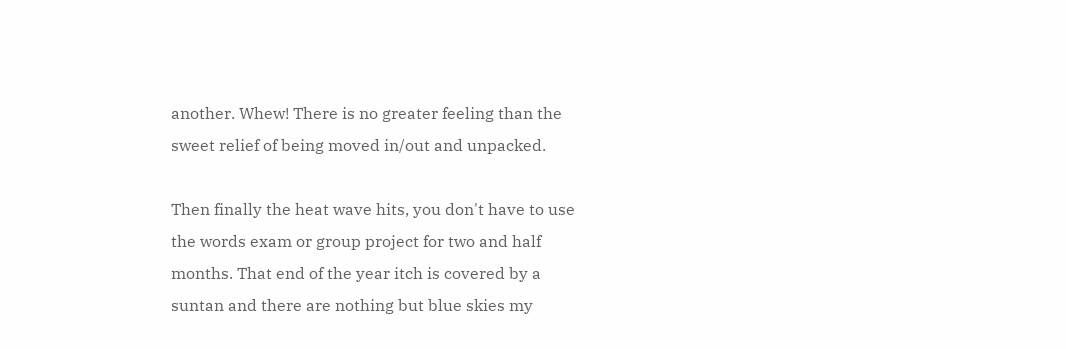another. Whew! There is no greater feeling than the sweet relief of being moved in/out and unpacked.

Then finally the heat wave hits, you don't have to use the words exam or group project for two and half months. That end of the year itch is covered by a suntan and there are nothing but blue skies my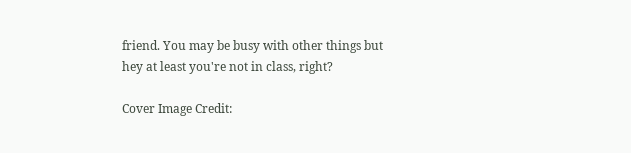friend. You may be busy with other things but hey at least you're not in class, right?

Cover Image Credit: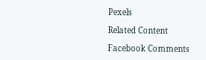Pexels

Related Content

Facebook Comments